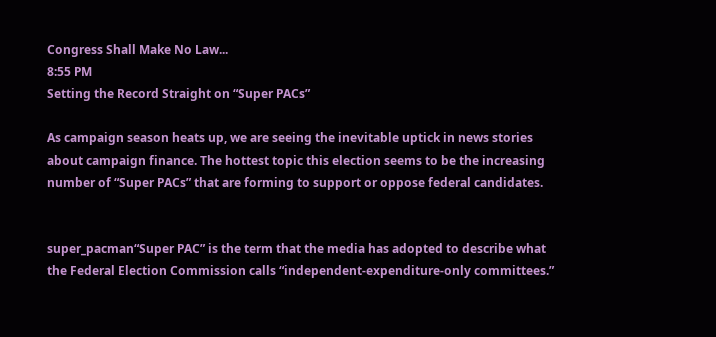Congress Shall Make No Law...
8:55 PM
Setting the Record Straight on “Super PACs”

As campaign season heats up, we are seeing the inevitable uptick in news stories about campaign finance. The hottest topic this election seems to be the increasing number of “Super PACs” that are forming to support or oppose federal candidates.


super_pacman“Super PAC” is the term that the media has adopted to describe what the Federal Election Commission calls “independent-expenditure-only committees.”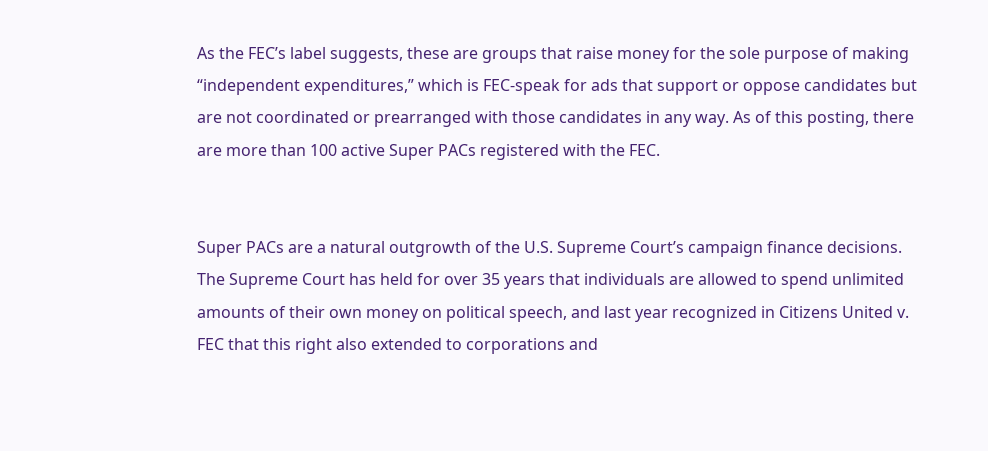As the FEC’s label suggests, these are groups that raise money for the sole purpose of making “independent expenditures,” which is FEC-speak for ads that support or oppose candidates but are not coordinated or prearranged with those candidates in any way. As of this posting, there are more than 100 active Super PACs registered with the FEC.


Super PACs are a natural outgrowth of the U.S. Supreme Court’s campaign finance decisions. The Supreme Court has held for over 35 years that individuals are allowed to spend unlimited amounts of their own money on political speech, and last year recognized in Citizens United v. FEC that this right also extended to corporations and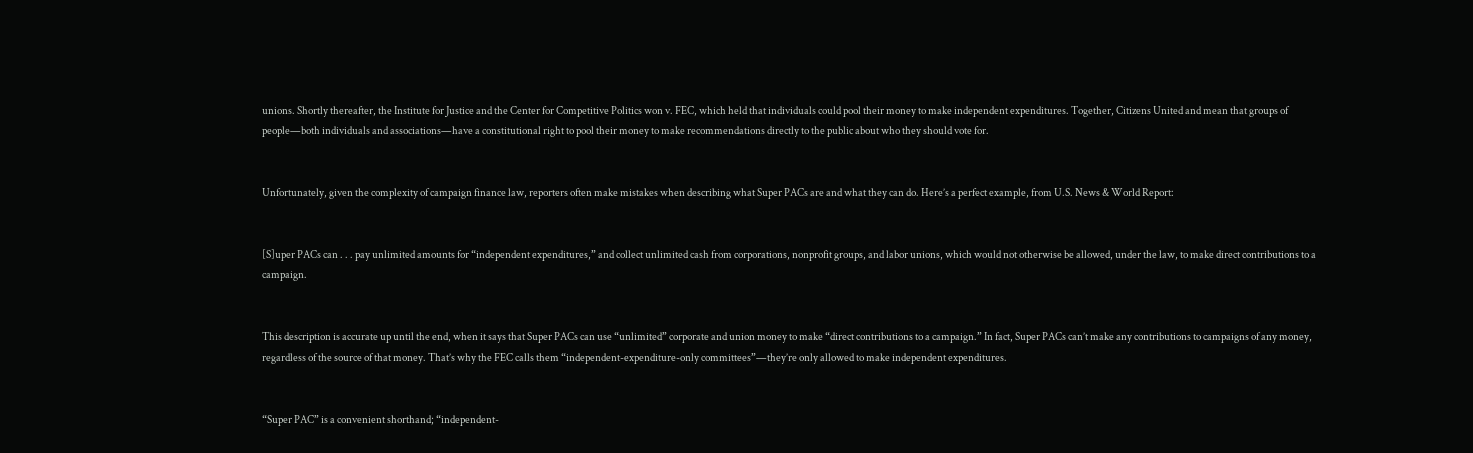unions. Shortly thereafter, the Institute for Justice and the Center for Competitive Politics won v. FEC, which held that individuals could pool their money to make independent expenditures. Together, Citizens United and mean that groups of people—both individuals and associations—have a constitutional right to pool their money to make recommendations directly to the public about who they should vote for.


Unfortunately, given the complexity of campaign finance law, reporters often make mistakes when describing what Super PACs are and what they can do. Here’s a perfect example, from U.S. News & World Report:


[S]uper PACs can . . . pay unlimited amounts for “independent expenditures,” and collect unlimited cash from corporations, nonprofit groups, and labor unions, which would not otherwise be allowed, under the law, to make direct contributions to a campaign.


This description is accurate up until the end, when it says that Super PACs can use “unlimited” corporate and union money to make “direct contributions to a campaign.” In fact, Super PACs can’t make any contributions to campaigns of any money, regardless of the source of that money. That’s why the FEC calls them “independent-expenditure-only committees”—they’re only allowed to make independent expenditures.


“Super PAC” is a convenient shorthand; “independent-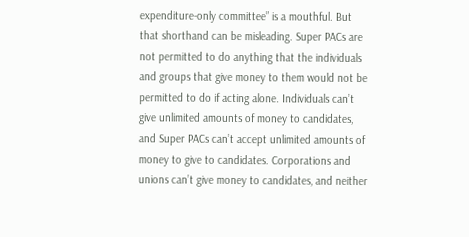expenditure-only committee” is a mouthful. But that shorthand can be misleading. Super PACs are not permitted to do anything that the individuals and groups that give money to them would not be permitted to do if acting alone. Individuals can’t give unlimited amounts of money to candidates, and Super PACs can’t accept unlimited amounts of money to give to candidates. Corporations and unions can’t give money to candidates, and neither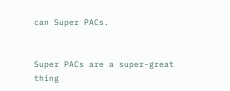can Super PACs.


Super PACs are a super-great thing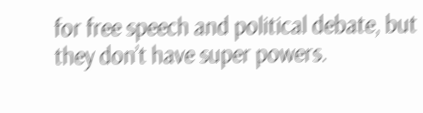for free speech and political debate, but they don’t have super powers.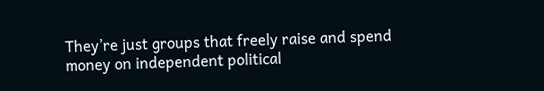They’re just groups that freely raise and spend money on independent political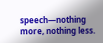speech—nothing more, nothing less.